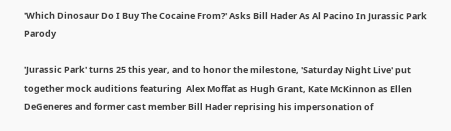'Which Dinosaur Do I Buy The Cocaine From?' Asks Bill Hader As Al Pacino In Jurassic Park Parody

'Jurassic Park' turns 25 this year, and to honor the milestone, 'Saturday Night Live' put together mock auditions featuring  Alex Moffat as Hugh Grant, Kate McKinnon as Ellen DeGeneres and former cast member Bill Hader reprising his impersonation of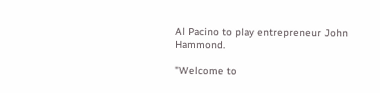Al Pacino to play entrepreneur John Hammond.

"Welcome to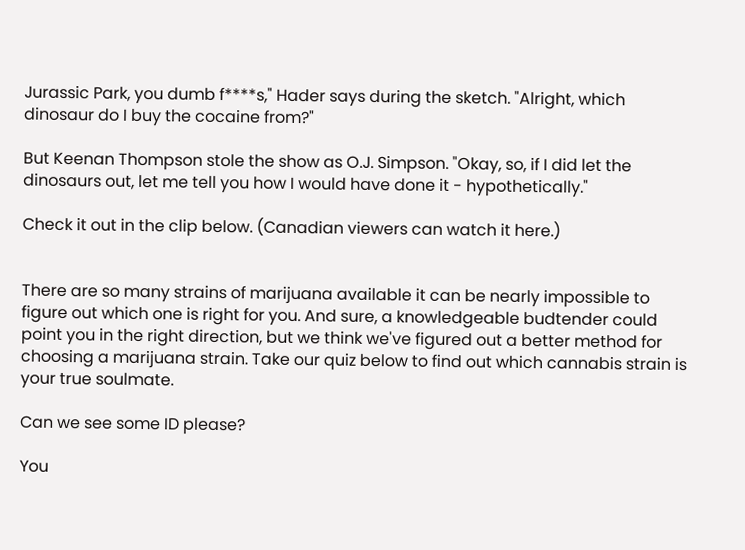Jurassic Park, you dumb f****s," Hader says during the sketch. "Alright, which dinosaur do I buy the cocaine from?"

But Keenan Thompson stole the show as O.J. Simpson. "Okay, so, if I did let the dinosaurs out, let me tell you how I would have done it - hypothetically."

Check it out in the clip below. (Canadian viewers can watch it here.)


There are so many strains of marijuana available it can be nearly impossible to figure out which one is right for you. And sure, a knowledgeable budtender could point you in the right direction, but we think we've figured out a better method for choosing a marijuana strain. Take our quiz below to find out which cannabis strain is your true soulmate.

Can we see some ID please?

You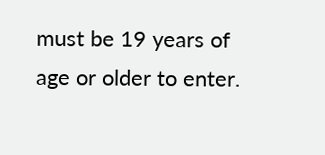must be 19 years of age or older to enter.